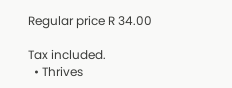Regular price R 34.00

Tax included.
  • Thrives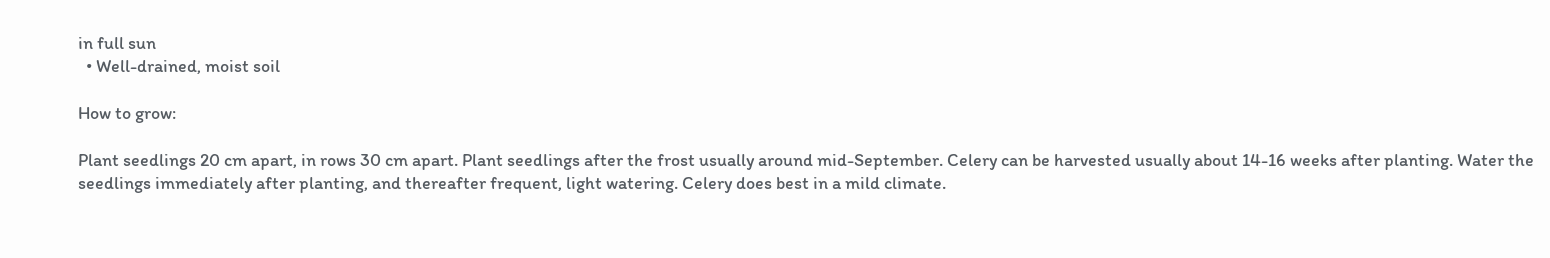in full sun
  • Well-drained, moist soil

How to grow:

Plant seedlings 20 cm apart, in rows 30 cm apart. Plant seedlings after the frost usually around mid-September. Celery can be harvested usually about 14-16 weeks after planting. Water the seedlings immediately after planting, and thereafter frequent, light watering. Celery does best in a mild climate.